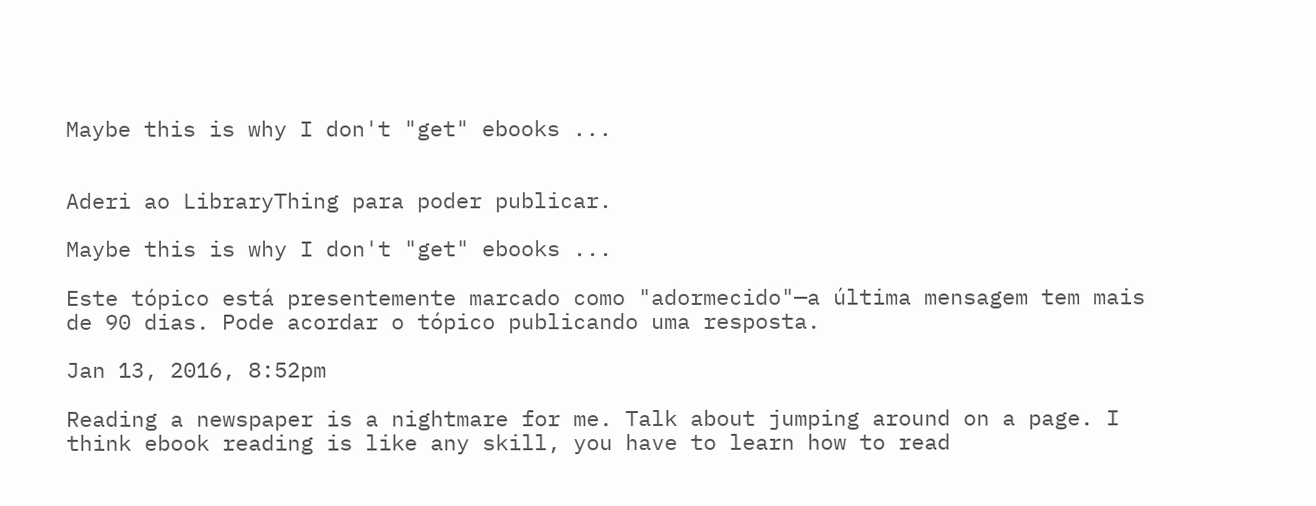Maybe this is why I don't "get" ebooks ...


Aderi ao LibraryThing para poder publicar.

Maybe this is why I don't "get" ebooks ...

Este tópico está presentemente marcado como "adormecido"—a última mensagem tem mais de 90 dias. Pode acordar o tópico publicando uma resposta.

Jan 13, 2016, 8:52pm

Reading a newspaper is a nightmare for me. Talk about jumping around on a page. I think ebook reading is like any skill, you have to learn how to read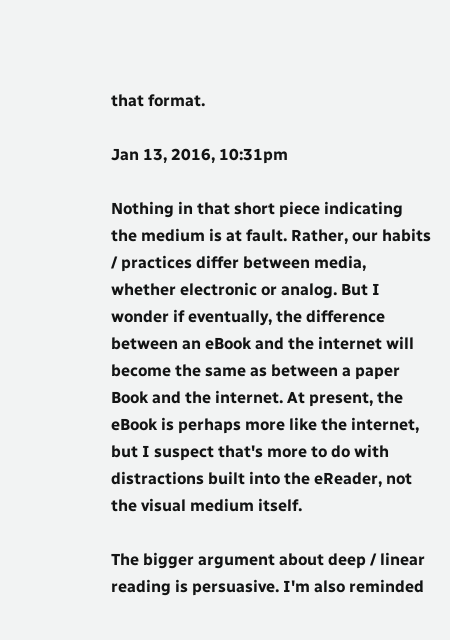that format.

Jan 13, 2016, 10:31pm

Nothing in that short piece indicating the medium is at fault. Rather, our habits / practices differ between media, whether electronic or analog. But I wonder if eventually, the difference between an eBook and the internet will become the same as between a paper Book and the internet. At present, the eBook is perhaps more like the internet, but I suspect that's more to do with distractions built into the eReader, not the visual medium itself.

The bigger argument about deep / linear reading is persuasive. I'm also reminded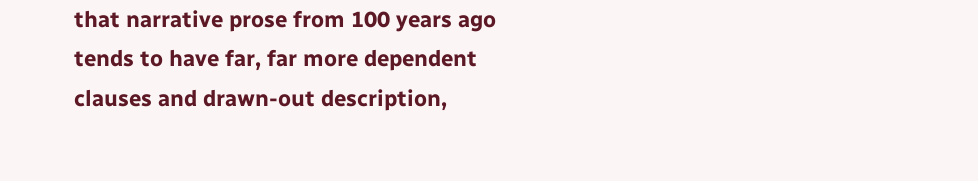that narrative prose from 100 years ago tends to have far, far more dependent clauses and drawn-out description,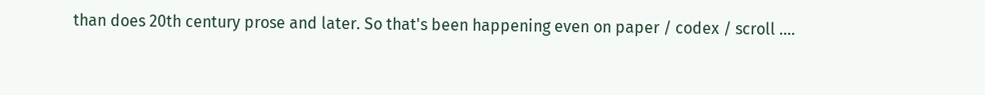than does 20th century prose and later. So that's been happening even on paper / codex / scroll ....